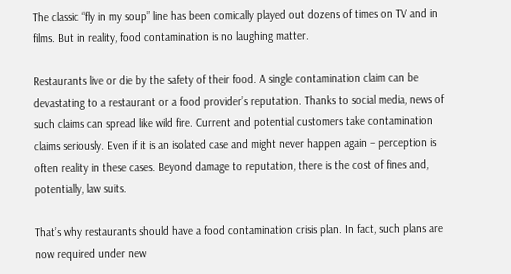The classic “fly in my soup” line has been comically played out dozens of times on TV and in films. But in reality, food contamination is no laughing matter.

Restaurants live or die by the safety of their food. A single contamination claim can be devastating to a restaurant or a food provider’s reputation. Thanks to social media, news of such claims can spread like wild fire. Current and potential customers take contamination claims seriously. Even if it is an isolated case and might never happen again – perception is often reality in these cases. Beyond damage to reputation, there is the cost of fines and, potentially, law suits.

That’s why restaurants should have a food contamination crisis plan. In fact, such plans are now required under new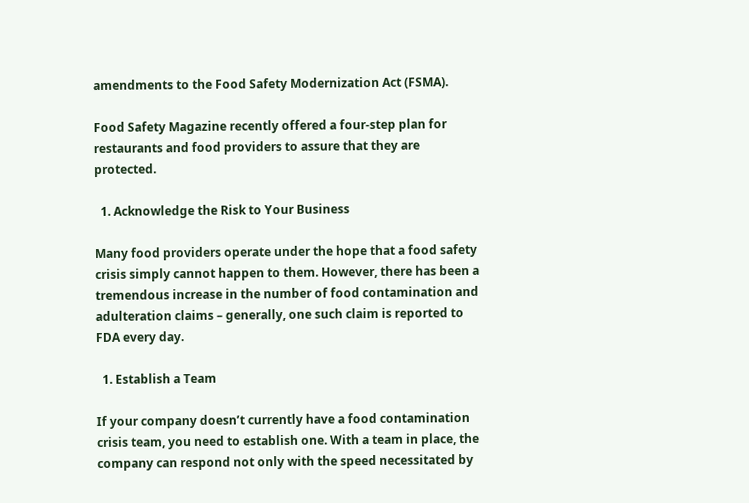amendments to the Food Safety Modernization Act (FSMA).

Food Safety Magazine recently offered a four-step plan for restaurants and food providers to assure that they are protected.

  1. Acknowledge the Risk to Your Business

Many food providers operate under the hope that a food safety crisis simply cannot happen to them. However, there has been a tremendous increase in the number of food contamination and adulteration claims – generally, one such claim is reported to FDA every day.

  1. Establish a Team

If your company doesn’t currently have a food contamination crisis team, you need to establish one. With a team in place, the company can respond not only with the speed necessitated by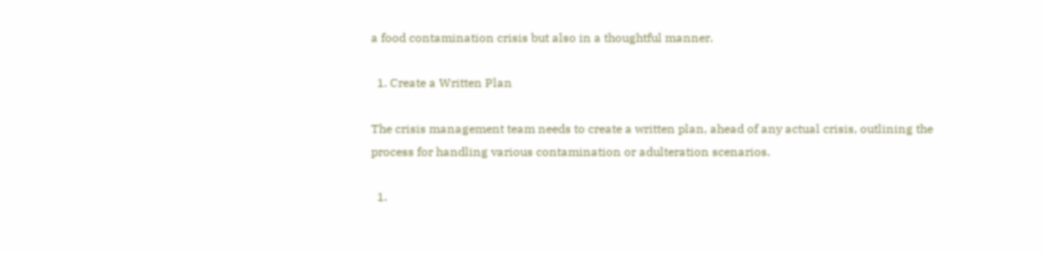a food contamination crisis but also in a thoughtful manner.

  1. Create a Written Plan

The crisis management team needs to create a written plan, ahead of any actual crisis, outlining the process for handling various contamination or adulteration scenarios.

  1.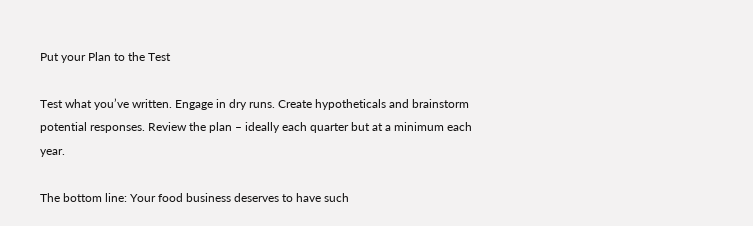Put your Plan to the Test

Test what you’ve written. Engage in dry runs. Create hypotheticals and brainstorm potential responses. Review the plan – ideally each quarter but at a minimum each year.

The bottom line: Your food business deserves to have such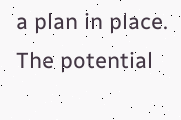a plan in place. The potential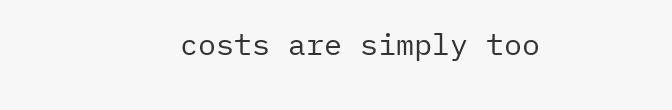costs are simply too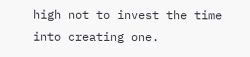high not to invest the time into creating one.